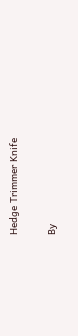Hedge Trimmer Knife

By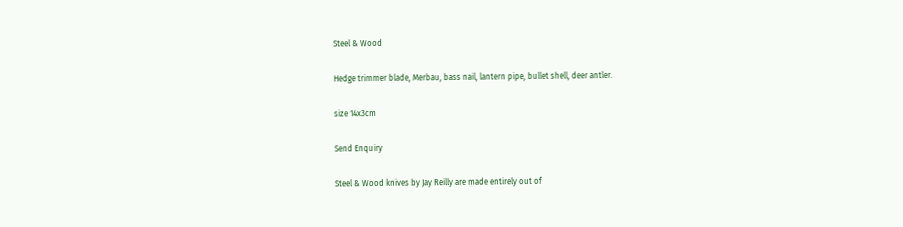Steel & Wood

Hedge trimmer blade, Merbau, bass nail, lantern pipe, bullet shell, deer antler.

size 14x3cm

Send Enquiry

Steel & Wood knives by Jay Reilly are made entirely out of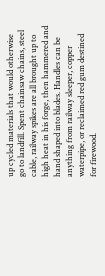up cycled materials that would otherwise go to landfill. Spent chainsaw chains, steel cable, railway spikes are all brought up to high heat in his forge, then hammered and hand shaped into blades. Handles can be anything from railway sleeper, copper waterpipe, or reclaimed red gum destined for firewood.